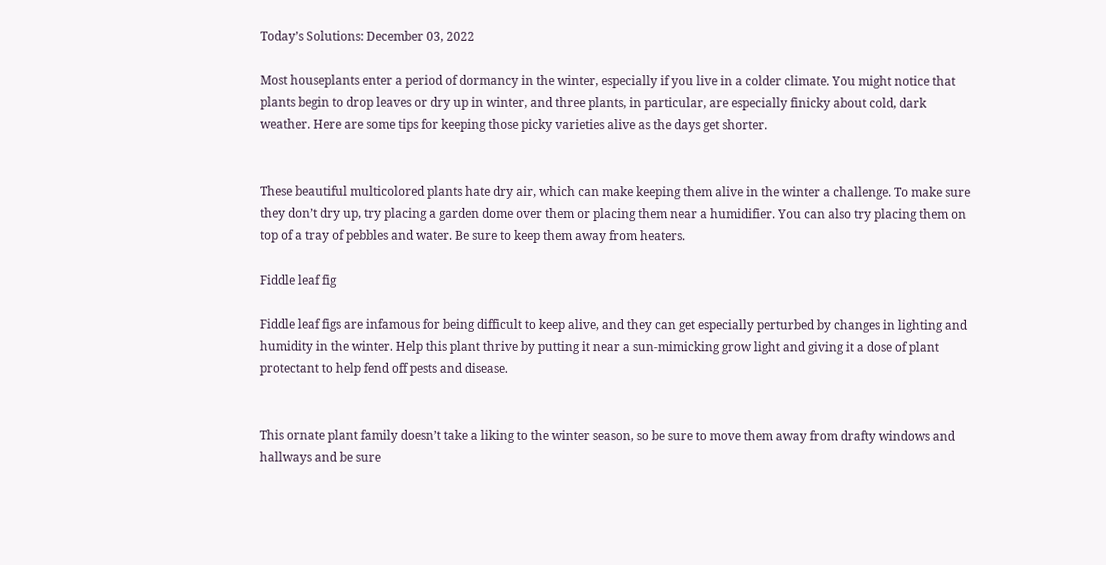Today’s Solutions: December 03, 2022

Most houseplants enter a period of dormancy in the winter, especially if you live in a colder climate. You might notice that plants begin to drop leaves or dry up in winter, and three plants, in particular, are especially finicky about cold, dark weather. Here are some tips for keeping those picky varieties alive as the days get shorter.


These beautiful multicolored plants hate dry air, which can make keeping them alive in the winter a challenge. To make sure they don’t dry up, try placing a garden dome over them or placing them near a humidifier. You can also try placing them on top of a tray of pebbles and water. Be sure to keep them away from heaters.

Fiddle leaf fig

Fiddle leaf figs are infamous for being difficult to keep alive, and they can get especially perturbed by changes in lighting and humidity in the winter. Help this plant thrive by putting it near a sun-mimicking grow light and giving it a dose of plant protectant to help fend off pests and disease.


This ornate plant family doesn’t take a liking to the winter season, so be sure to move them away from drafty windows and hallways and be sure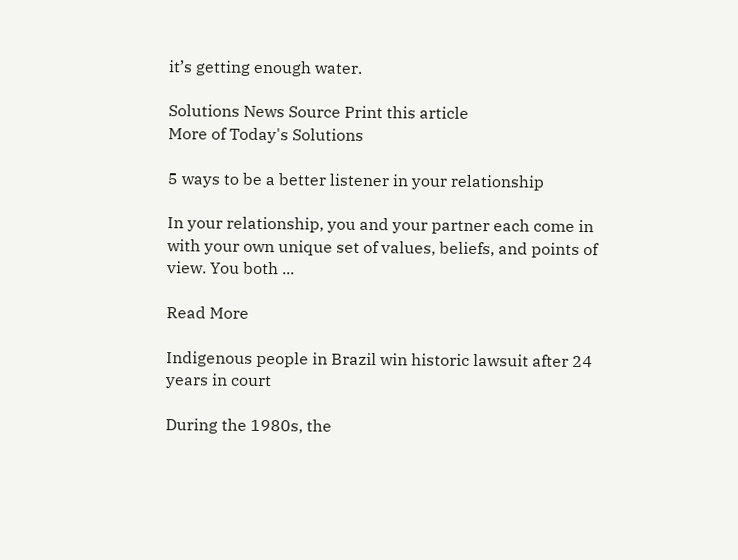it’s getting enough water.

Solutions News Source Print this article
More of Today's Solutions

5 ways to be a better listener in your relationship

In your relationship, you and your partner each come in with your own unique set of values, beliefs, and points of view. You both ...

Read More

Indigenous people in Brazil win historic lawsuit after 24 years in court

During the 1980s, the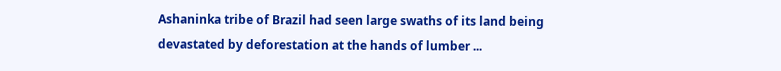Ashaninka tribe of Brazil had seen large swaths of its land being devastated by deforestation at the hands of lumber ...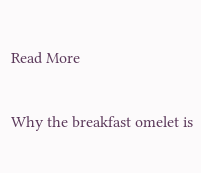Read More

Why the breakfast omelet is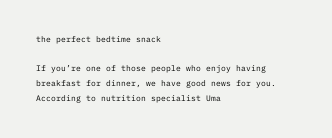the perfect bedtime snack

If you’re one of those people who enjoy having breakfast for dinner, we have good news for you. According to nutrition specialist Uma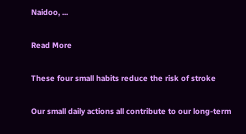Naidoo, ...

Read More

These four small habits reduce the risk of stroke

Our small daily actions all contribute to our long-term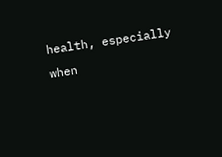health, especially when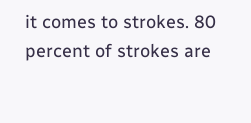it comes to strokes. 80 percent of strokes are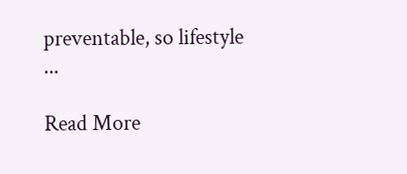preventable, so lifestyle ...

Read More